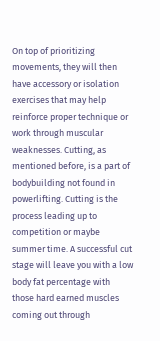On top of prioritizing movements, they will then have accessory or isolation exercises that may help reinforce proper technique or work through muscular weaknesses. Cutting, as mentioned before, is a part of bodybuilding not found in powerlifting. Cutting is the process leading up to competition or maybe summer time. A successful cut stage will leave you with a low body fat percentage with those hard earned muscles coming out through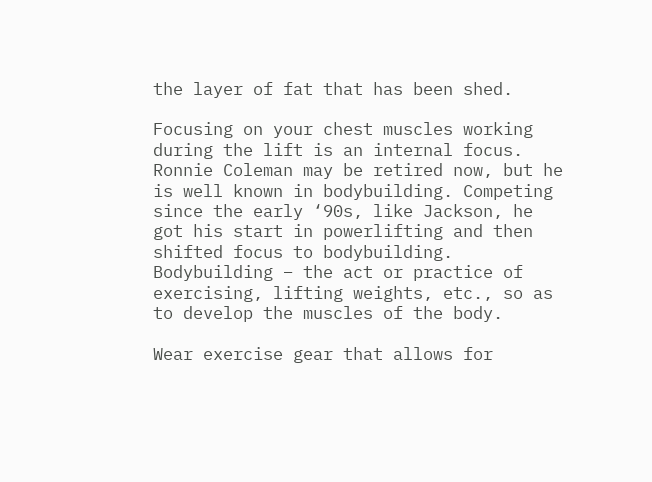the layer of fat that has been shed.

Focusing on your chest muscles working during the lift is an internal focus. Ronnie Coleman may be retired now, but he is well known in bodybuilding. Competing since the early ‘90s, like Jackson, he got his start in powerlifting and then shifted focus to bodybuilding. Bodybuilding – the act or practice of exercising, lifting weights, etc., so as to develop the muscles of the body.

Wear exercise gear that allows for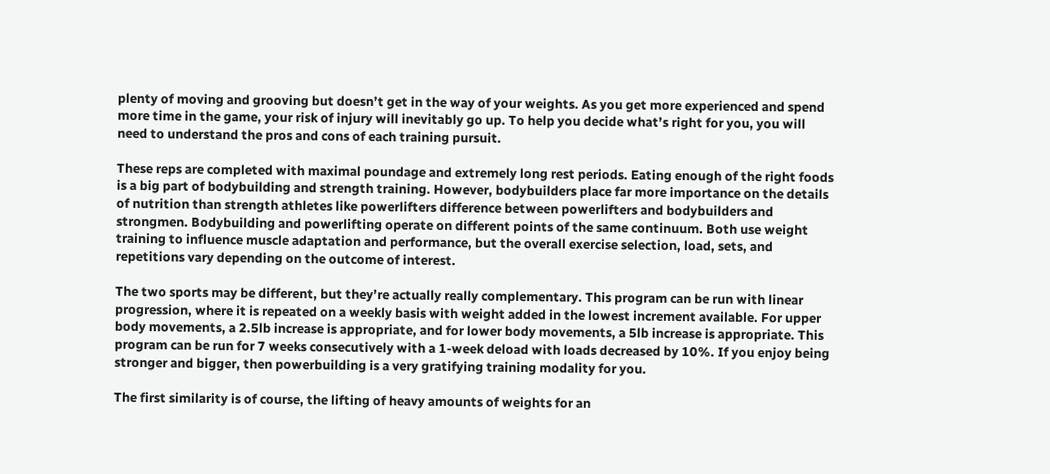plenty of moving and grooving but doesn’t get in the way of your weights. As you get more experienced and spend more time in the game, your risk of injury will inevitably go up. To help you decide what’s right for you, you will need to understand the pros and cons of each training pursuit.

These reps are completed with maximal poundage and extremely long rest periods. Eating enough of the right foods is a big part of bodybuilding and strength training. However, bodybuilders place far more importance on the details of nutrition than strength athletes like powerlifters difference between powerlifters and bodybuilders and strongmen. Bodybuilding and powerlifting operate on different points of the same continuum. Both use weight training to influence muscle adaptation and performance, but the overall exercise selection, load, sets, and repetitions vary depending on the outcome of interest.

The two sports may be different, but they’re actually really complementary. This program can be run with linear progression, where it is repeated on a weekly basis with weight added in the lowest increment available. For upper body movements, a 2.5lb increase is appropriate, and for lower body movements, a 5lb increase is appropriate. This program can be run for 7 weeks consecutively with a 1-week deload with loads decreased by 10%. If you enjoy being stronger and bigger, then powerbuilding is a very gratifying training modality for you.

The first similarity is of course, the lifting of heavy amounts of weights for an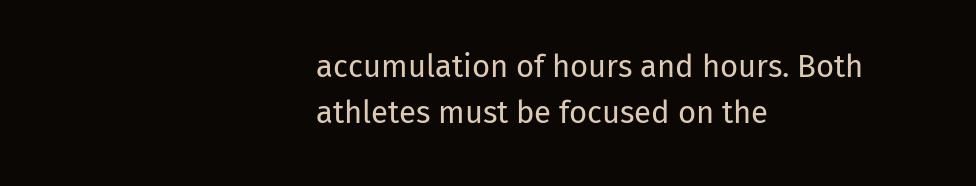accumulation of hours and hours. Both athletes must be focused on the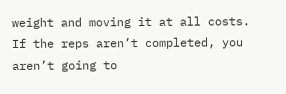weight and moving it at all costs. If the reps aren’t completed, you aren’t going to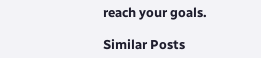reach your goals.

Similar Posts